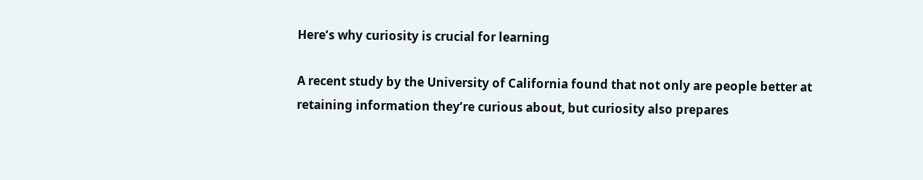Here’s why curiosity is crucial for learning

A recent study by the University of California found that not only are people better at retaining information they’re curious about, but curiosity also prepares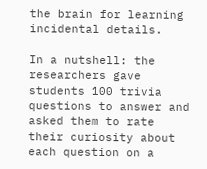the brain for learning incidental details.

In a nutshell: the researchers gave students 100 trivia questions to answer and asked them to rate their curiosity about each question on a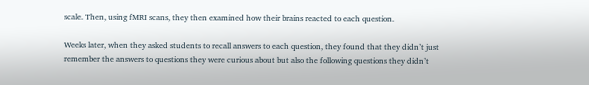scale. Then, using fMRI scans, they then examined how their brains reacted to each question.

Weeks later, when they asked students to recall answers to each question, they found that they didn’t just remember the answers to questions they were curious about but also the following questions they didn’t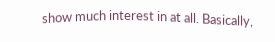show much interest in at all. Basically,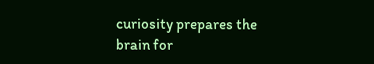curiosity prepares the brain for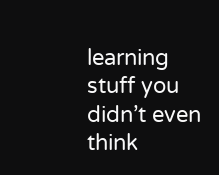learning stuff you didn’t even think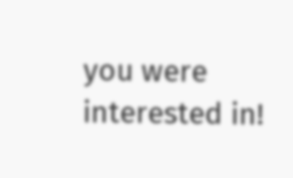you were interested in!